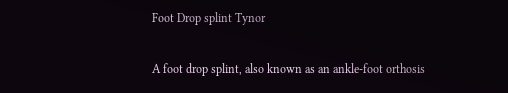Foot Drop splint Tynor

A foot drop splint, also known as an ankle-foot orthosis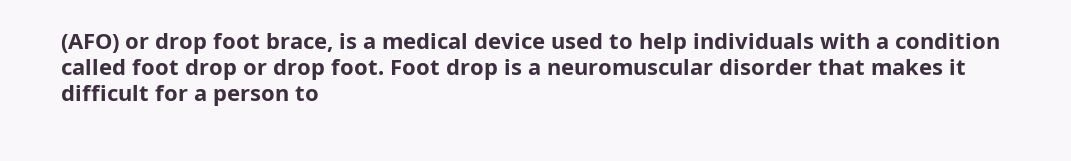(AFO) or drop foot brace, is a medical device used to help individuals with a condition called foot drop or drop foot. Foot drop is a neuromuscular disorder that makes it difficult for a person to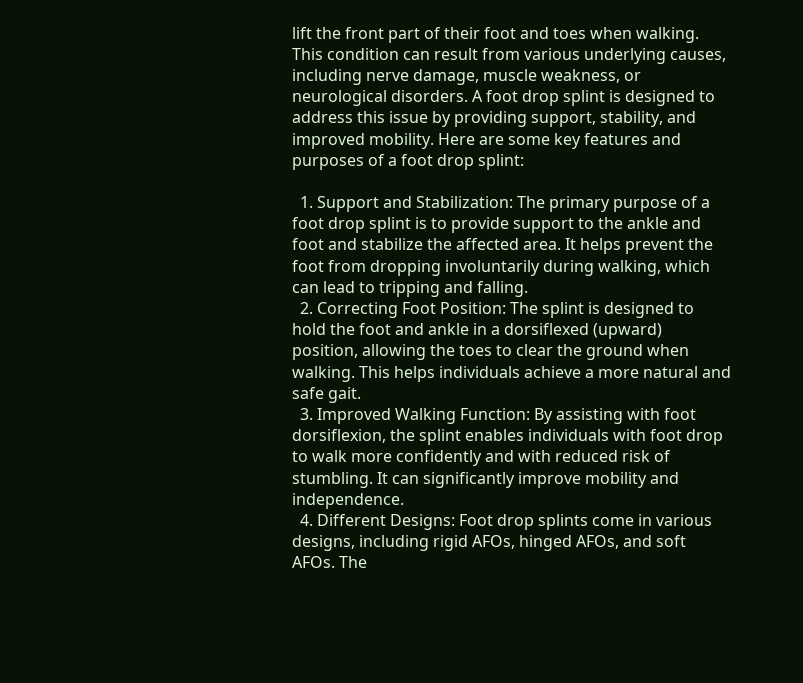lift the front part of their foot and toes when walking. This condition can result from various underlying causes, including nerve damage, muscle weakness, or neurological disorders. A foot drop splint is designed to address this issue by providing support, stability, and improved mobility. Here are some key features and purposes of a foot drop splint:

  1. Support and Stabilization: The primary purpose of a foot drop splint is to provide support to the ankle and foot and stabilize the affected area. It helps prevent the foot from dropping involuntarily during walking, which can lead to tripping and falling.
  2. Correcting Foot Position: The splint is designed to hold the foot and ankle in a dorsiflexed (upward) position, allowing the toes to clear the ground when walking. This helps individuals achieve a more natural and safe gait.
  3. Improved Walking Function: By assisting with foot dorsiflexion, the splint enables individuals with foot drop to walk more confidently and with reduced risk of stumbling. It can significantly improve mobility and independence.
  4. Different Designs: Foot drop splints come in various designs, including rigid AFOs, hinged AFOs, and soft AFOs. The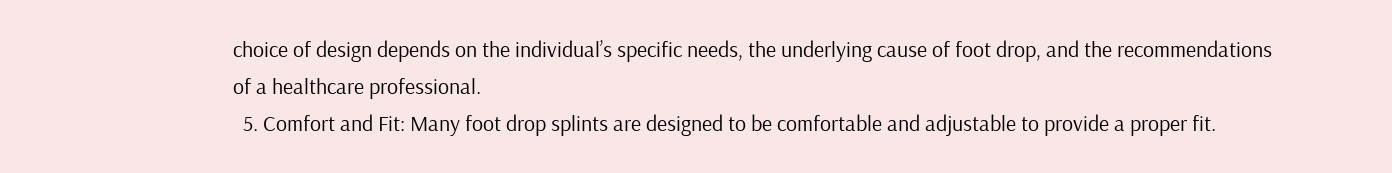choice of design depends on the individual’s specific needs, the underlying cause of foot drop, and the recommendations of a healthcare professional.
  5. Comfort and Fit: Many foot drop splints are designed to be comfortable and adjustable to provide a proper fit.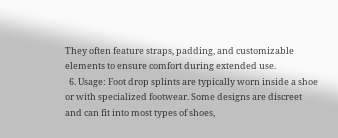They often feature straps, padding, and customizable elements to ensure comfort during extended use.
  6. Usage: Foot drop splints are typically worn inside a shoe or with specialized footwear. Some designs are discreet and can fit into most types of shoes,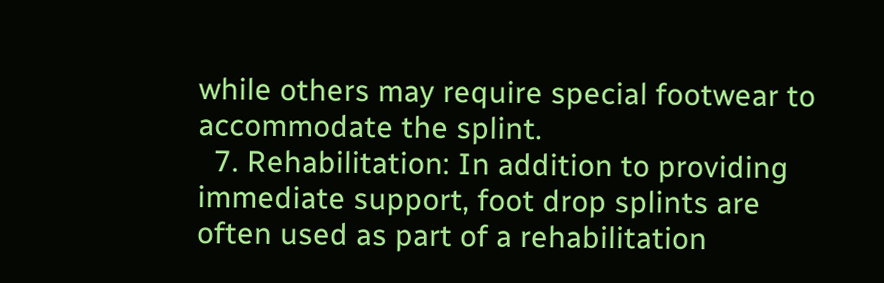while others may require special footwear to accommodate the splint.
  7. Rehabilitation: In addition to providing immediate support, foot drop splints are often used as part of a rehabilitation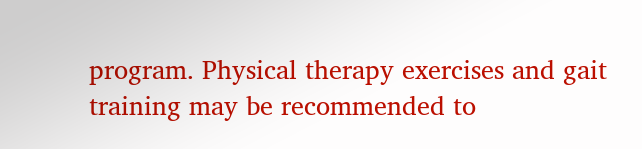program. Physical therapy exercises and gait training may be recommended to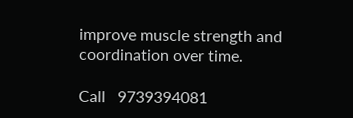improve muscle strength and coordination over time.

Call   9739394081